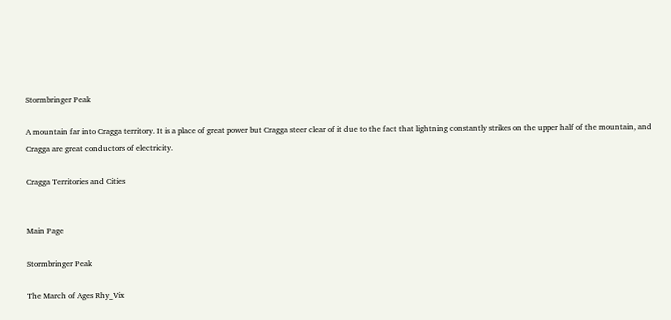Stormbringer Peak

A mountain far into Cragga territory. It is a place of great power but Cragga steer clear of it due to the fact that lightning constantly strikes on the upper half of the mountain, and Cragga are great conductors of electricity.

Cragga Territories and Cities


Main Page

Stormbringer Peak

The March of Ages Rhy_Vix